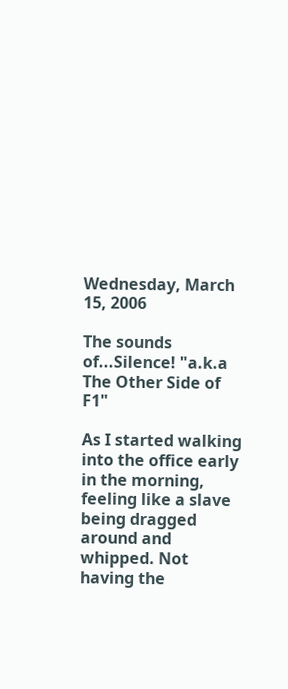Wednesday, March 15, 2006

The sounds of...Silence! "a.k.a The Other Side of F1"

As I started walking into the office early in the morning, feeling like a slave being dragged around and whipped. Not having the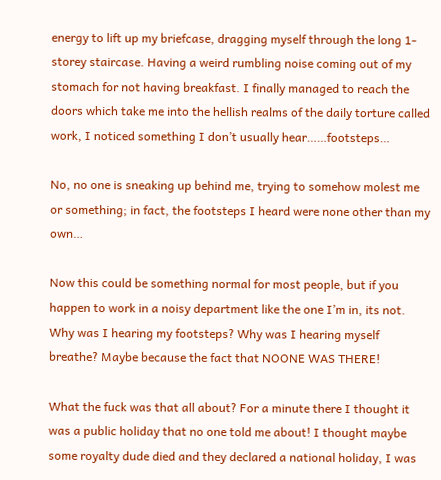energy to lift up my briefcase, dragging myself through the long 1-storey staircase. Having a weird rumbling noise coming out of my stomach for not having breakfast. I finally managed to reach the doors which take me into the hellish realms of the daily torture called work, I noticed something I don’t usually hear……footsteps…

No, no one is sneaking up behind me, trying to somehow molest me or something; in fact, the footsteps I heard were none other than my own…

Now this could be something normal for most people, but if you happen to work in a noisy department like the one I’m in, its not. Why was I hearing my footsteps? Why was I hearing myself breathe? Maybe because the fact that NOONE WAS THERE!

What the fuck was that all about? For a minute there I thought it was a public holiday that no one told me about! I thought maybe some royalty dude died and they declared a national holiday, I was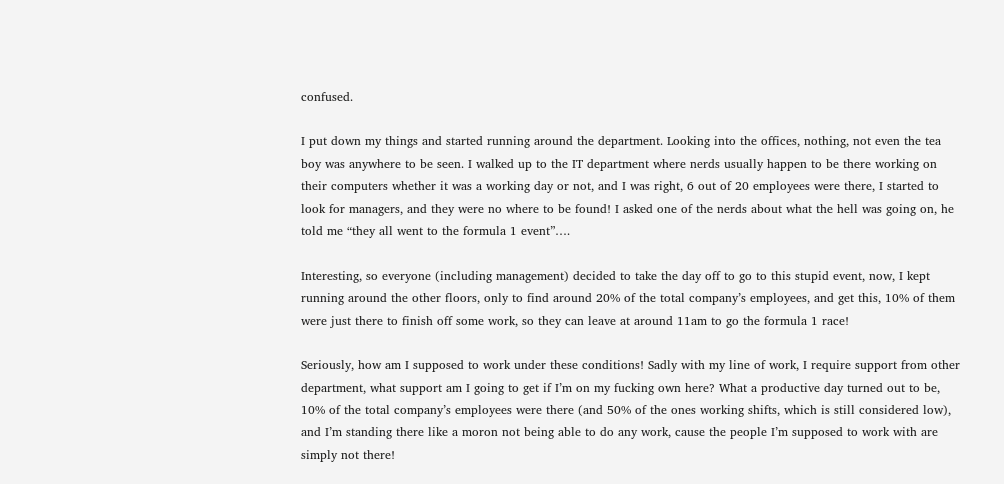confused.

I put down my things and started running around the department. Looking into the offices, nothing, not even the tea boy was anywhere to be seen. I walked up to the IT department where nerds usually happen to be there working on their computers whether it was a working day or not, and I was right, 6 out of 20 employees were there, I started to look for managers, and they were no where to be found! I asked one of the nerds about what the hell was going on, he told me “they all went to the formula 1 event”….

Interesting, so everyone (including management) decided to take the day off to go to this stupid event, now, I kept running around the other floors, only to find around 20% of the total company’s employees, and get this, 10% of them were just there to finish off some work, so they can leave at around 11am to go the formula 1 race!

Seriously, how am I supposed to work under these conditions! Sadly with my line of work, I require support from other department, what support am I going to get if I’m on my fucking own here? What a productive day turned out to be, 10% of the total company’s employees were there (and 50% of the ones working shifts, which is still considered low), and I’m standing there like a moron not being able to do any work, cause the people I’m supposed to work with are simply not there!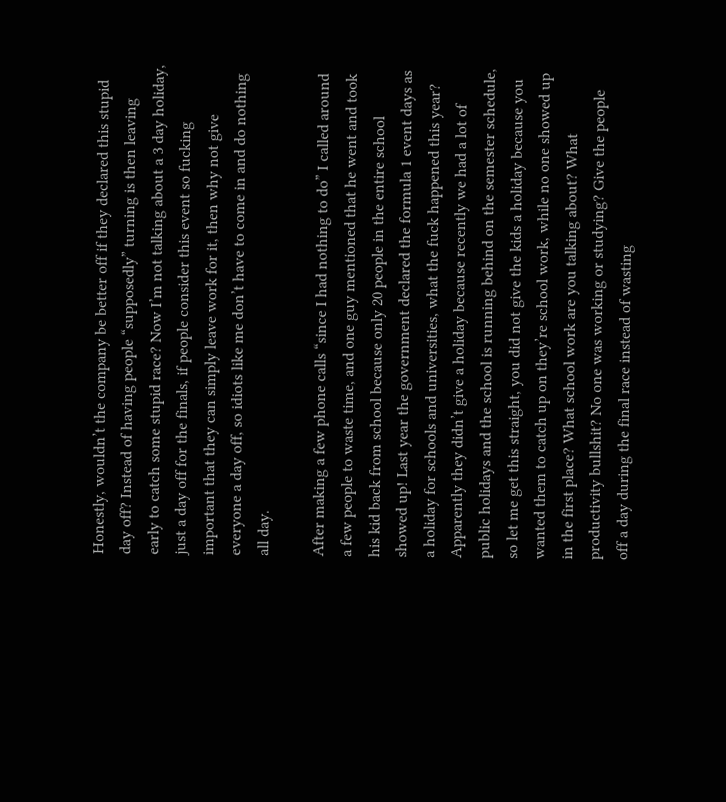Honestly, wouldn’t the company be better off if they declared this stupid day off? Instead of having people “supposedly” turning is then leaving early to catch some stupid race? Now I’m not talking about a 3 day holiday, just a day off for the finals, if people consider this event so fucking important that they can simply leave work for it, then why not give everyone a day off, so idiots like me don’t have to come in and do nothing all day.

After making a few phone calls “since I had nothing to do” I called around a few people to waste time, and one guy mentioned that he went and took his kid back from school because only 20 people in the entire school showed up! Last year the government declared the formula 1 event days as a holiday for schools and universities, what the fuck happened this year? Apparently they didn’t give a holiday because recently we had a lot of public holidays and the school is running behind on the semester schedule, so let me get this straight, you did not give the kids a holiday because you wanted them to catch up on they’re school work, while no one showed up in the first place? What school work are you talking about? What productivity bullshit? No one was working or studying? Give the people off a day during the final race instead of wasting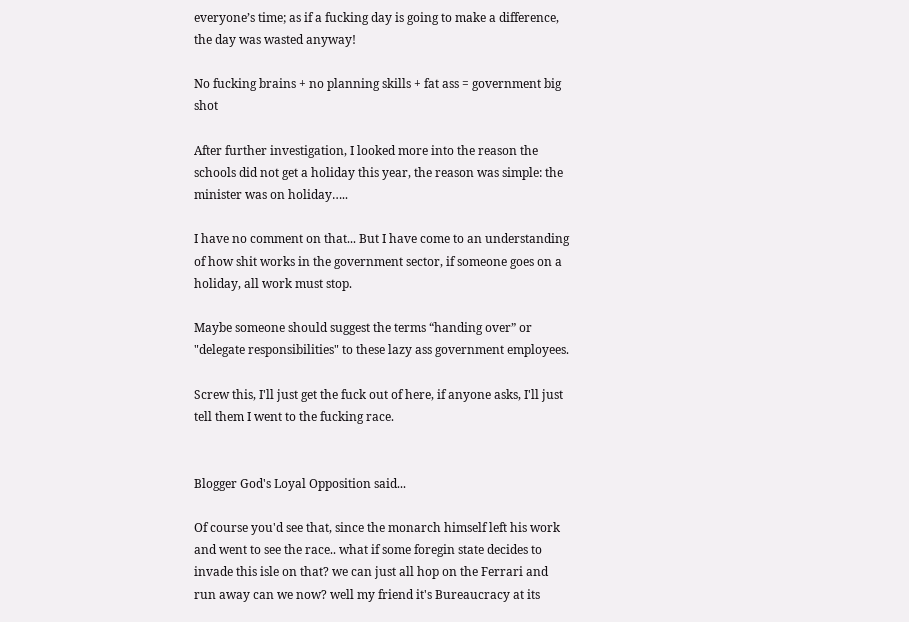everyone’s time; as if a fucking day is going to make a difference, the day was wasted anyway!

No fucking brains + no planning skills + fat ass = government big shot

After further investigation, I looked more into the reason the schools did not get a holiday this year, the reason was simple: the minister was on holiday…..

I have no comment on that... But I have come to an understanding of how shit works in the government sector, if someone goes on a holiday, all work must stop.

Maybe someone should suggest the terms “handing over” or "delegate responsibilities" to these lazy ass government employees.

Screw this, I'll just get the fuck out of here, if anyone asks, I'll just tell them I went to the fucking race.


Blogger God's Loyal Opposition said...

Of course you'd see that, since the monarch himself left his work and went to see the race.. what if some foregin state decides to invade this isle on that? we can just all hop on the Ferrari and run away can we now? well my friend it's Bureaucracy at its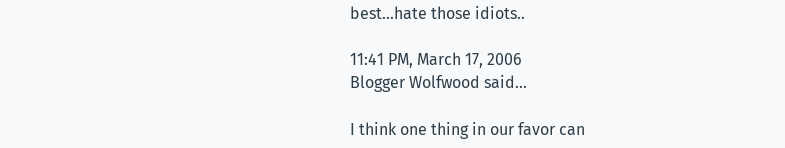best...hate those idiots..

11:41 PM, March 17, 2006
Blogger Wolfwood said...

I think one thing in our favor can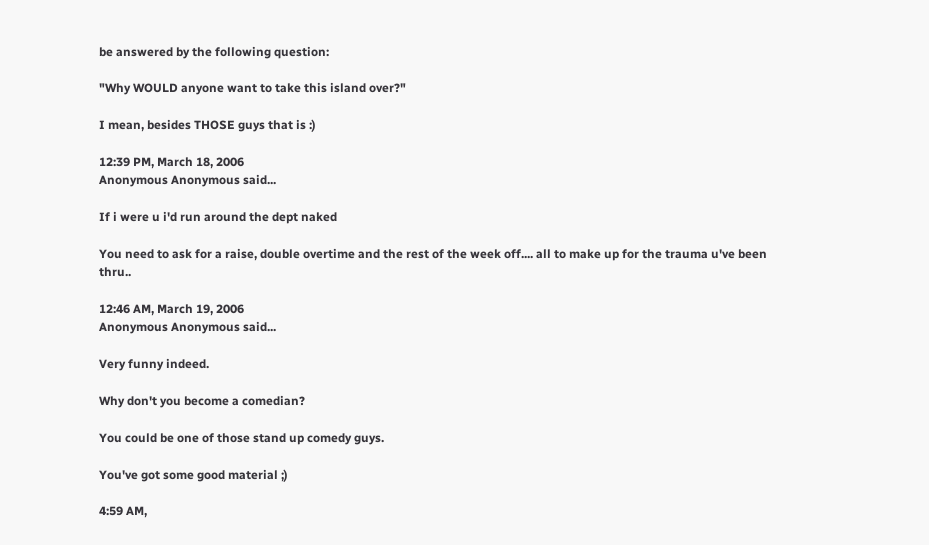be answered by the following question:

"Why WOULD anyone want to take this island over?"

I mean, besides THOSE guys that is :)

12:39 PM, March 18, 2006
Anonymous Anonymous said...

If i were u i'd run around the dept naked

You need to ask for a raise, double overtime and the rest of the week off.... all to make up for the trauma u've been thru..

12:46 AM, March 19, 2006
Anonymous Anonymous said...

Very funny indeed.

Why don't you become a comedian?

You could be one of those stand up comedy guys.

You've got some good material ;)

4:59 AM,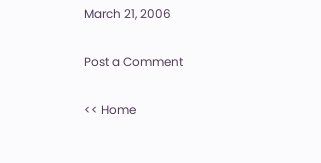March 21, 2006

Post a Comment

<< Home